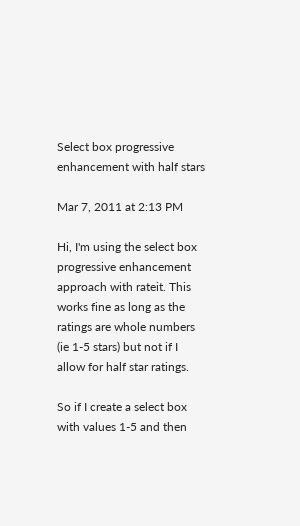Select box progressive enhancement with half stars

Mar 7, 2011 at 2:13 PM

Hi, I'm using the select box progressive enhancement approach with rateit. This works fine as long as the ratings are whole numbers (ie 1-5 stars) but not if I allow for half star ratings.

So if I create a select box with values 1-5 and then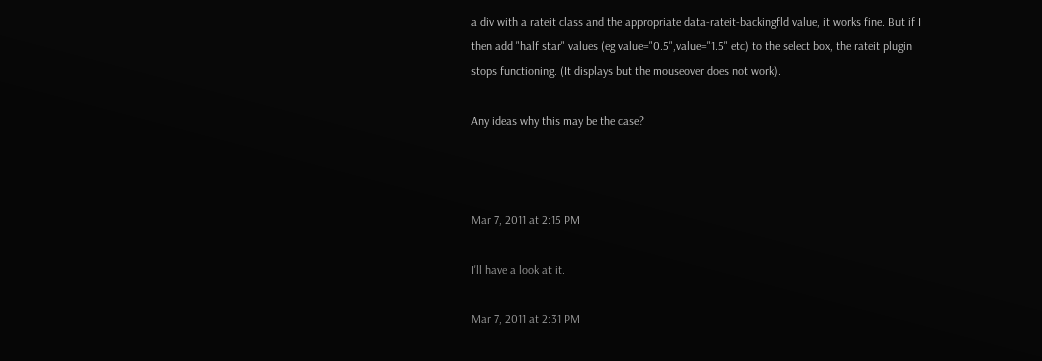a div with a rateit class and the appropriate data-rateit-backingfld value, it works fine. But if I then add "half star" values (eg value="0.5",value="1.5" etc) to the select box, the rateit plugin stops functioning. (It displays but the mouseover does not work).

Any ideas why this may be the case?



Mar 7, 2011 at 2:15 PM

I'll have a look at it.

Mar 7, 2011 at 2:31 PM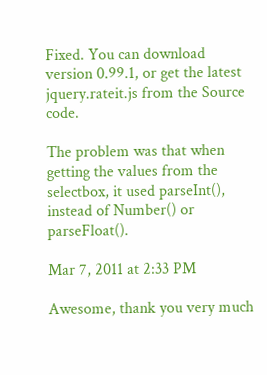Fixed. You can download version 0.99.1, or get the latest jquery.rateit.js from the Source code.

The problem was that when getting the values from the selectbox, it used parseInt(), instead of Number() or parseFloat().

Mar 7, 2011 at 2:33 PM

Awesome, thank you very much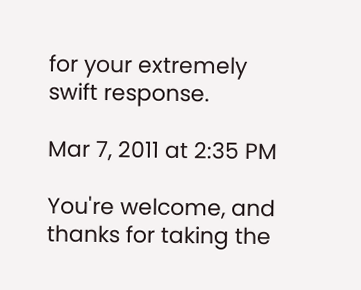for your extremely swift response.

Mar 7, 2011 at 2:35 PM

You're welcome, and thanks for taking the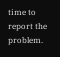time to report the problem.